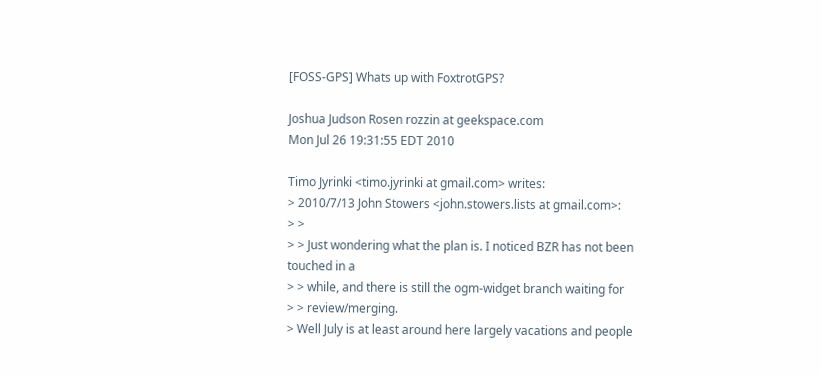[FOSS-GPS] Whats up with FoxtrotGPS?

Joshua Judson Rosen rozzin at geekspace.com
Mon Jul 26 19:31:55 EDT 2010

Timo Jyrinki <timo.jyrinki at gmail.com> writes:
> 2010/7/13 John Stowers <john.stowers.lists at gmail.com>:
> >
> > Just wondering what the plan is. I noticed BZR has not been touched in a
> > while, and there is still the ogm-widget branch waiting for
> > review/merging.
> Well July is at least around here largely vacations and people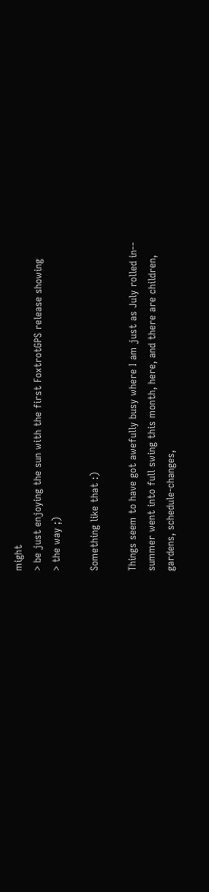might
> be just enjoying the sun with the first FoxtrotGPS release showing
> the way ;)

Something like that :)

Things seem to have got awefully busy where I am just as July rolled in--
summer went into full swing this month, here, and there are children,
gardens, schedule-changes,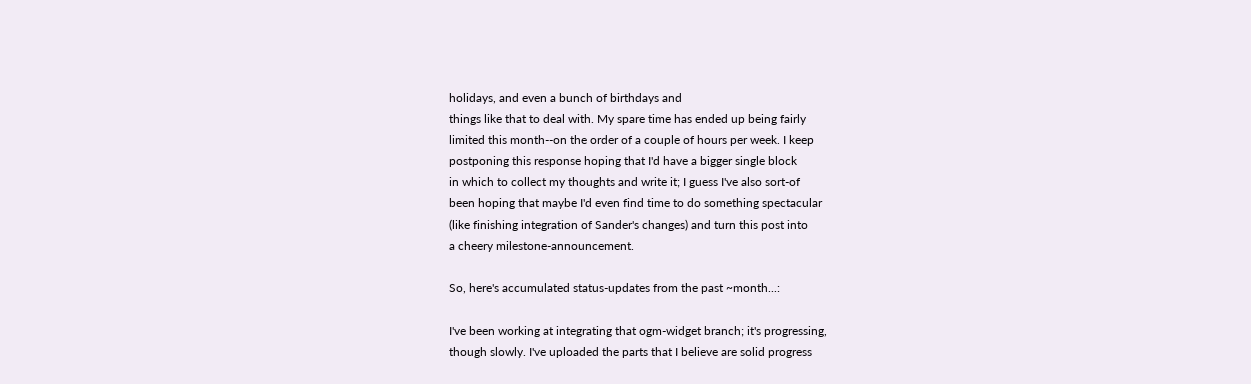holidays, and even a bunch of birthdays and
things like that to deal with. My spare time has ended up being fairly
limited this month--on the order of a couple of hours per week. I keep
postponing this response hoping that I'd have a bigger single block
in which to collect my thoughts and write it; I guess I've also sort-of
been hoping that maybe I'd even find time to do something spectacular
(like finishing integration of Sander's changes) and turn this post into
a cheery milestone-announcement.

So, here's accumulated status-updates from the past ~month...:

I've been working at integrating that ogm-widget branch; it's progressing,
though slowly. I've uploaded the parts that I believe are solid progress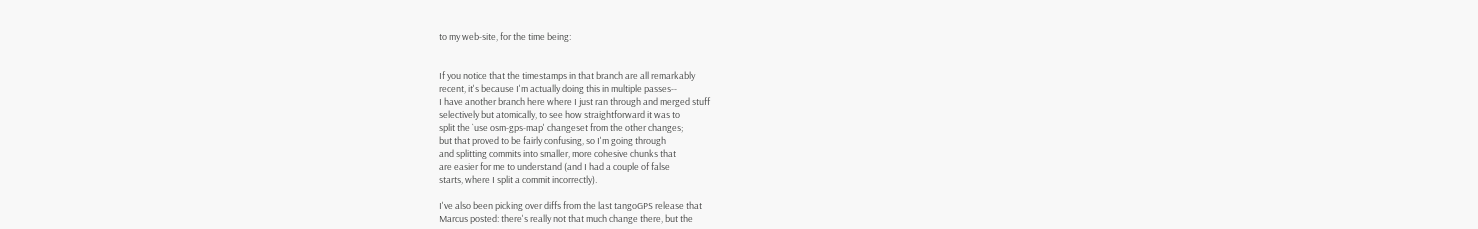to my web-site, for the time being:


If you notice that the timestamps in that branch are all remarkably
recent, it's because I'm actually doing this in multiple passes--
I have another branch here where I just ran through and merged stuff
selectively but atomically, to see how straightforward it was to
split the `use osm-gps-map' changeset from the other changes;
but that proved to be fairly confusing, so I'm going through
and splitting commits into smaller, more cohesive chunks that
are easier for me to understand (and I had a couple of false
starts, where I split a commit incorrectly).

I've also been picking over diffs from the last tangoGPS release that
Marcus posted: there's really not that much change there, but the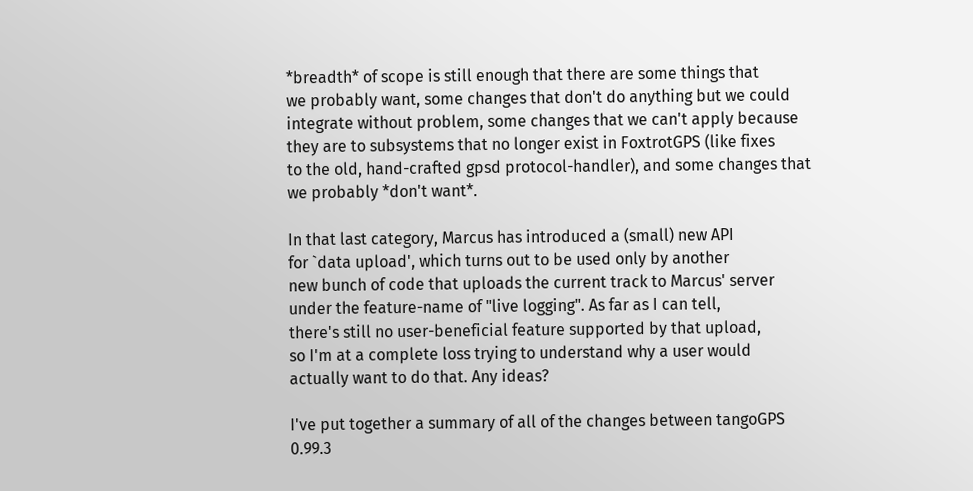*breadth* of scope is still enough that there are some things that
we probably want, some changes that don't do anything but we could
integrate without problem, some changes that we can't apply because
they are to subsystems that no longer exist in FoxtrotGPS (like fixes
to the old, hand-crafted gpsd protocol-handler), and some changes that
we probably *don't want*.

In that last category, Marcus has introduced a (small) new API
for `data upload', which turns out to be used only by another
new bunch of code that uploads the current track to Marcus' server
under the feature-name of "live logging". As far as I can tell,
there's still no user-beneficial feature supported by that upload,
so I'm at a complete loss trying to understand why a user would
actually want to do that. Any ideas?

I've put together a summary of all of the changes between tangoGPS
0.99.3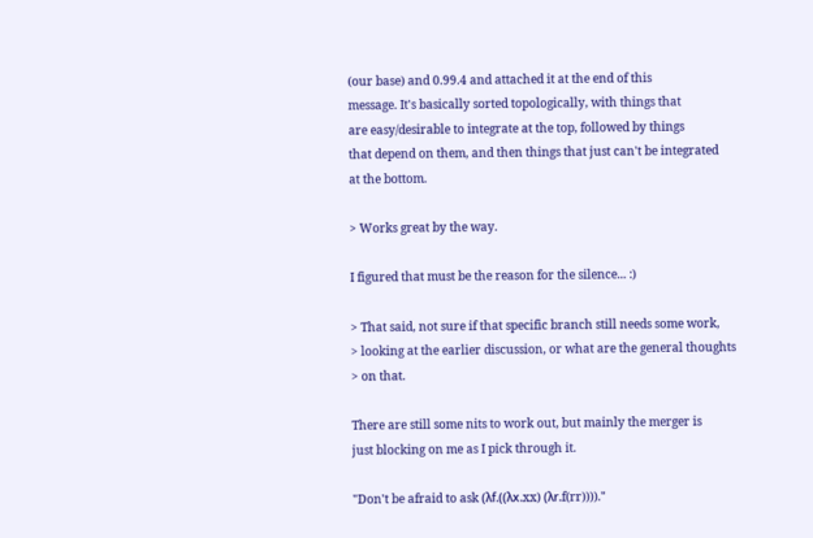(our base) and 0.99.4 and attached it at the end of this
message. It's basically sorted topologically, with things that
are easy/desirable to integrate at the top, followed by things
that depend on them, and then things that just can't be integrated
at the bottom.

> Works great by the way.

I figured that must be the reason for the silence... :)

> That said, not sure if that specific branch still needs some work,
> looking at the earlier discussion, or what are the general thoughts
> on that.

There are still some nits to work out, but mainly the merger is
just blocking on me as I pick through it.

"Don't be afraid to ask (λf.((λx.xx) (λr.f(rr))))."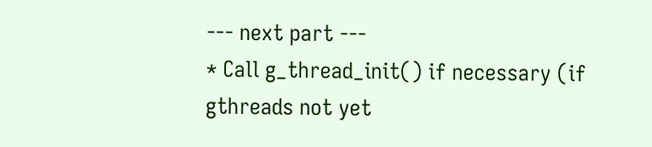--- next part ---
* Call g_thread_init() if necessary (if gthreads not yet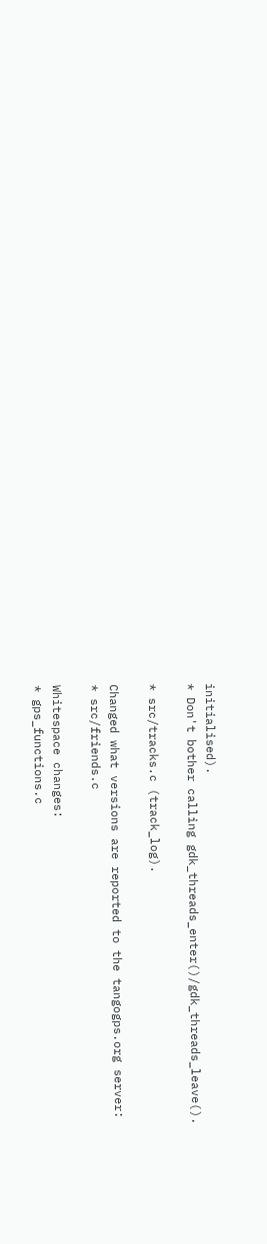initialised).
* Don't bother calling gdk_threads_enter()/gdk_threads_leave().

* src/tracks.c (track_log).

Changed what versions are reported to the tangogps.org server:
* src/friends.c

Whitespace changes:
* gps_functions.c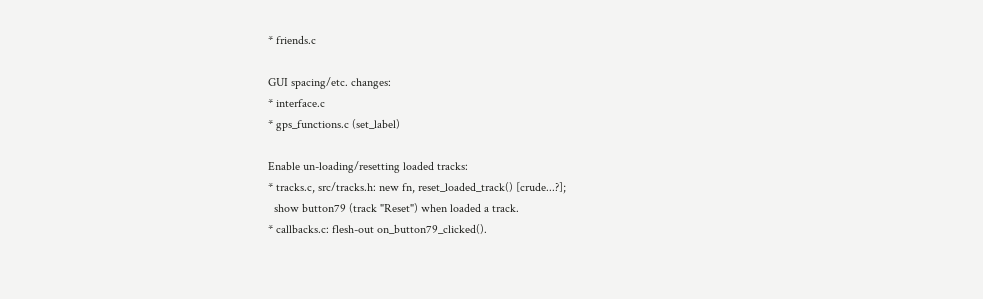* friends.c

GUI spacing/etc. changes:
* interface.c
* gps_functions.c (set_label)

Enable un-loading/resetting loaded tracks:
* tracks.c, src/tracks.h: new fn, reset_loaded_track() [crude...?];
  show button79 (track "Reset") when loaded a track.
* callbacks.c: flesh-out on_button79_clicked().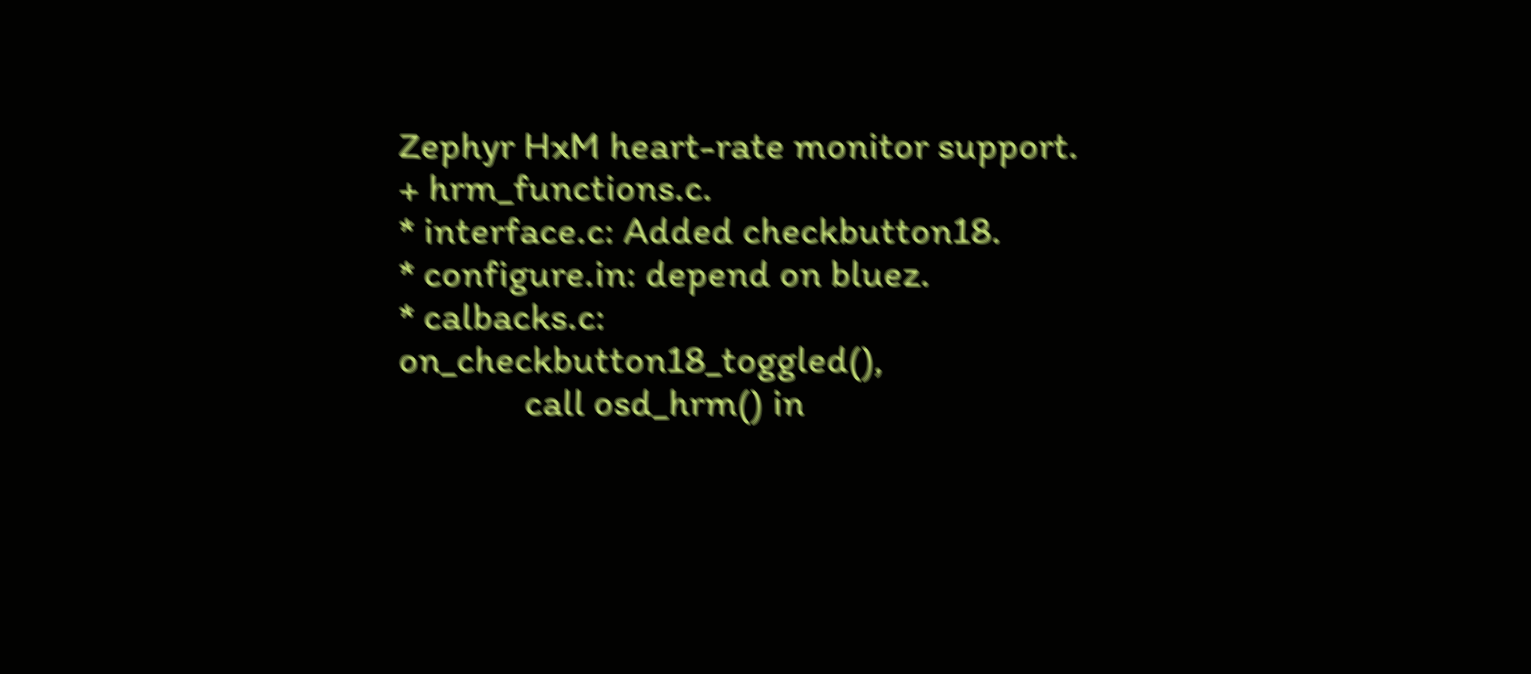Zephyr HxM heart-rate monitor support.
+ hrm_functions.c.
* interface.c: Added checkbutton18.
* configure.in: depend on bluez.
* calbacks.c: on_checkbutton18_toggled(),
              call osd_hrm() in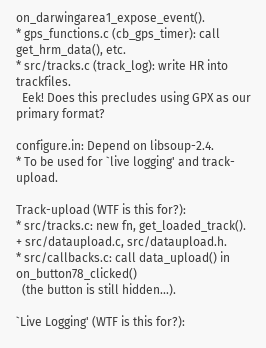on_darwingarea1_expose_event().
* gps_functions.c (cb_gps_timer): call get_hrm_data(), etc.
* src/tracks.c (track_log): write HR into trackfiles.
  Eek! Does this precludes using GPX as our primary format?

configure.in: Depend on libsoup-2.4.
* To be used for `live logging' and track-upload.

Track-upload (WTF is this for?):
* src/tracks.c: new fn, get_loaded_track().
+ src/dataupload.c, src/dataupload.h.
* src/callbacks.c: call data_upload() in on_button78_clicked()
  (the button is still hidden...).

`Live Logging' (WTF is this for?):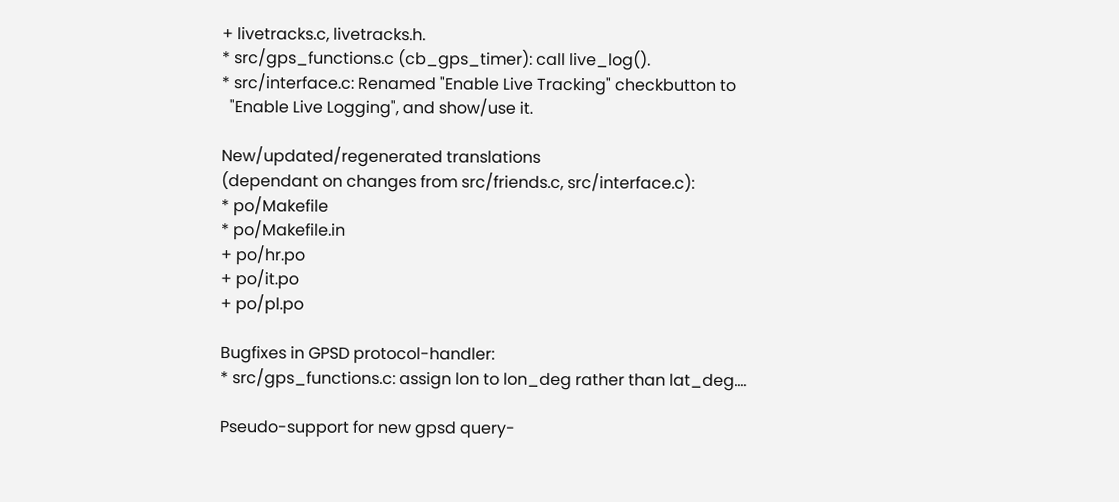+ livetracks.c, livetracks.h.
* src/gps_functions.c (cb_gps_timer): call live_log().
* src/interface.c: Renamed "Enable Live Tracking" checkbutton to
  "Enable Live Logging", and show/use it.

New/updated/regenerated translations
(dependant on changes from src/friends.c, src/interface.c):
* po/Makefile
* po/Makefile.in
+ po/hr.po
+ po/it.po
+ po/pl.po

Bugfixes in GPSD protocol-handler:
* src/gps_functions.c: assign lon to lon_deg rather than lat_deg....

Pseudo-support for new gpsd query-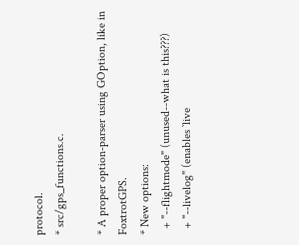protocol.
* src/gps_functions.c.

* A proper option-parser using GOption, like in FoxtrotGPS.
* New options:
  + "--flightmode" (unused--what is this???)
  + "--livelog" (enables `live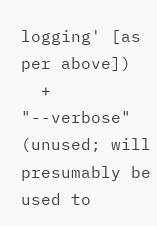logging' [as per above])
  + "--verbose" (unused; will presumably be used to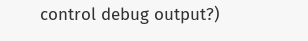control debug output?)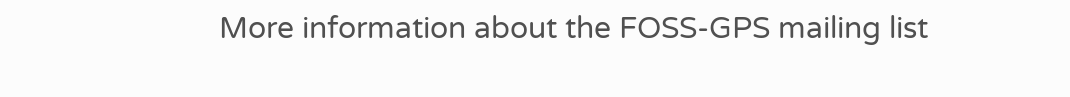More information about the FOSS-GPS mailing list